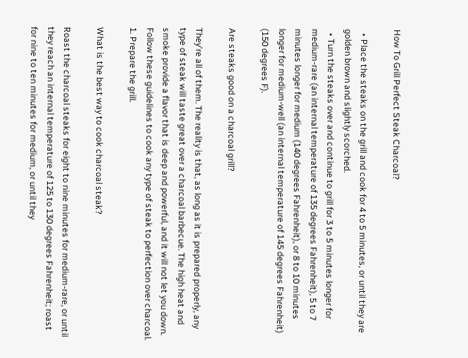How To Grill Perfect Steak Charcoal?

  • Place the steaks on the grill and cook for 4 to 5 minutes, or until they are golden brown and slightly scorched.
  • Turn the steaks over and continue to grill for 3 to 5 minutes longer for medium-rare (an internal temperature of 135 degrees Fahrenheit), 5 to 7 minutes longer for medium (140 degrees Fahrenheit), or 8 to 10 minutes longer for medium-well (an internal temperature of 145 degrees Fahrenheit) (150 degrees F).

Are steaks good on a charcoal grill?

They’re all of them. The reality is that, as long as it is prepared properly, any type of steak will taste great over a charcoal barbecue. The high heat and smoke provide a flavor that is deep and powerful, and it will not let you down. Follow these guidelines to cook any type of steak to perfection over charcoal. 1. Prepare the grill.

What is the best way to cook charcoal steak?

Roast the charcoal steaks for eight to nine minutes for medium-rare, or until they reach an internal temperature of 125 to 130 degrees Fahrenheit; roast for nine to ten minutes for medium, or until they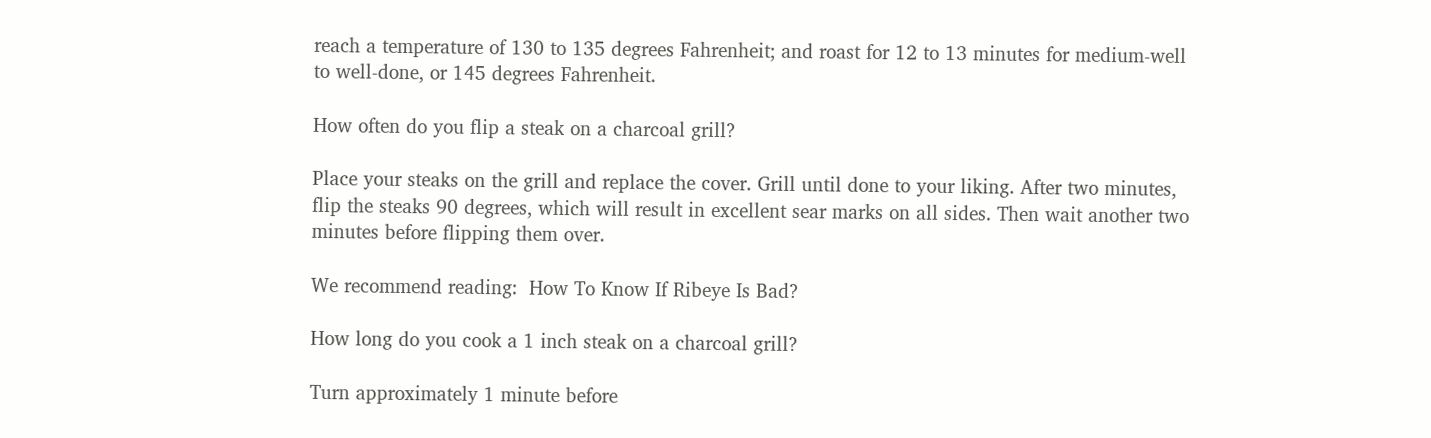reach a temperature of 130 to 135 degrees Fahrenheit; and roast for 12 to 13 minutes for medium-well to well-done, or 145 degrees Fahrenheit.

How often do you flip a steak on a charcoal grill?

Place your steaks on the grill and replace the cover. Grill until done to your liking. After two minutes, flip the steaks 90 degrees, which will result in excellent sear marks on all sides. Then wait another two minutes before flipping them over.

We recommend reading:  How To Know If Ribeye Is Bad?

How long do you cook a 1 inch steak on a charcoal grill?

Turn approximately 1 minute before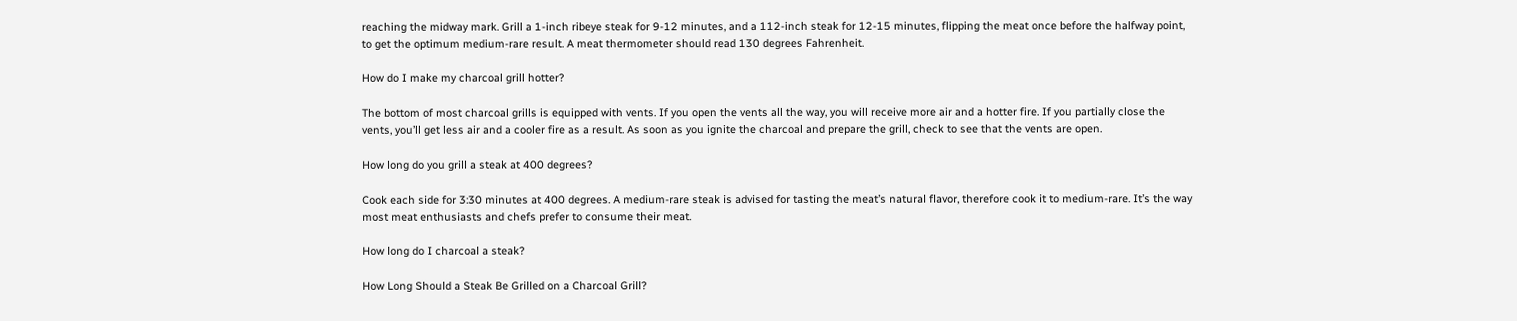reaching the midway mark. Grill a 1-inch ribeye steak for 9-12 minutes, and a 112-inch steak for 12-15 minutes, flipping the meat once before the halfway point, to get the optimum medium-rare result. A meat thermometer should read 130 degrees Fahrenheit.

How do I make my charcoal grill hotter?

The bottom of most charcoal grills is equipped with vents. If you open the vents all the way, you will receive more air and a hotter fire. If you partially close the vents, you’ll get less air and a cooler fire as a result. As soon as you ignite the charcoal and prepare the grill, check to see that the vents are open.

How long do you grill a steak at 400 degrees?

Cook each side for 3:30 minutes at 400 degrees. A medium-rare steak is advised for tasting the meat’s natural flavor, therefore cook it to medium-rare. It’s the way most meat enthusiasts and chefs prefer to consume their meat.

How long do I charcoal a steak?

How Long Should a Steak Be Grilled on a Charcoal Grill?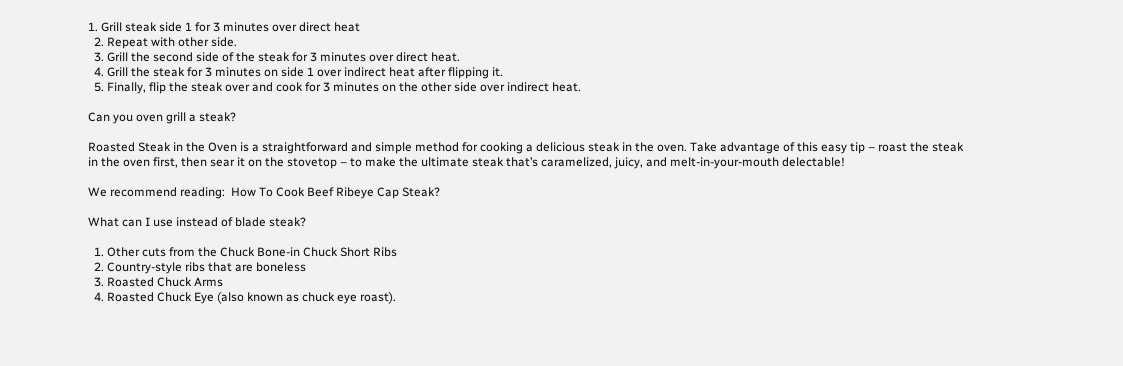1. Grill steak side 1 for 3 minutes over direct heat
  2. Repeat with other side.
  3. Grill the second side of the steak for 3 minutes over direct heat.
  4. Grill the steak for 3 minutes on side 1 over indirect heat after flipping it.
  5. Finally, flip the steak over and cook for 3 minutes on the other side over indirect heat.

Can you oven grill a steak?

Roasted Steak in the Oven is a straightforward and simple method for cooking a delicious steak in the oven. Take advantage of this easy tip – roast the steak in the oven first, then sear it on the stovetop – to make the ultimate steak that’s caramelized, juicy, and melt-in-your-mouth delectable!

We recommend reading:  How To Cook Beef Ribeye Cap Steak?

What can I use instead of blade steak?

  1. Other cuts from the Chuck Bone-in Chuck Short Ribs
  2. Country-style ribs that are boneless
  3. Roasted Chuck Arms
  4. Roasted Chuck Eye (also known as chuck eye roast).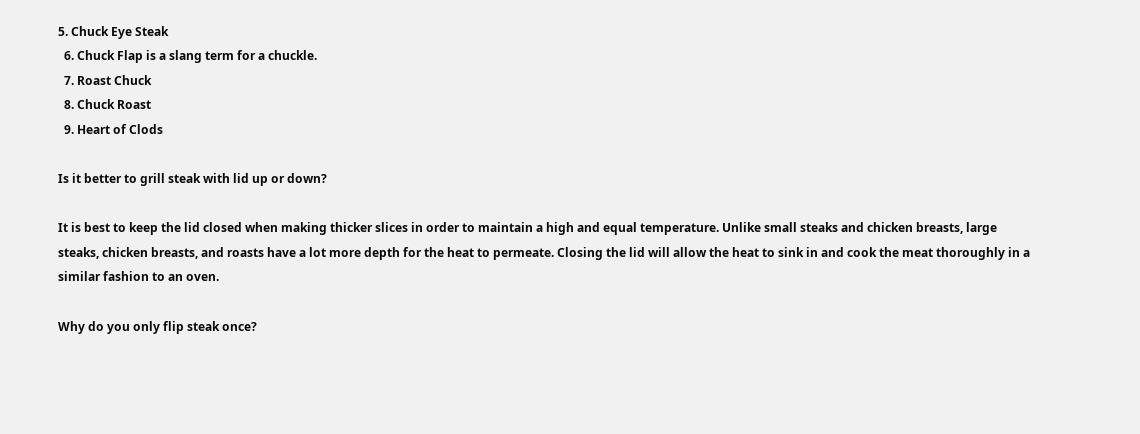5. Chuck Eye Steak
  6. Chuck Flap is a slang term for a chuckle.
  7. Roast Chuck
  8. Chuck Roast
  9. Heart of Clods

Is it better to grill steak with lid up or down?

It is best to keep the lid closed when making thicker slices in order to maintain a high and equal temperature. Unlike small steaks and chicken breasts, large steaks, chicken breasts, and roasts have a lot more depth for the heat to permeate. Closing the lid will allow the heat to sink in and cook the meat thoroughly in a similar fashion to an oven.

Why do you only flip steak once?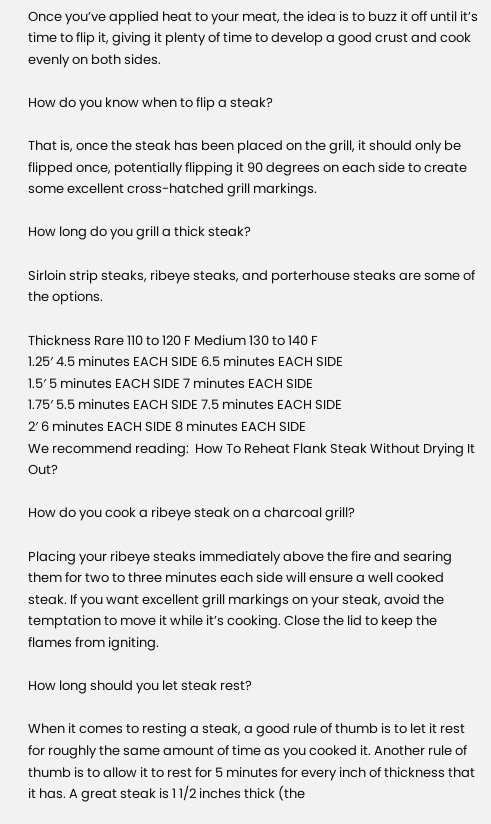Once you’ve applied heat to your meat, the idea is to buzz it off until it’s time to flip it, giving it plenty of time to develop a good crust and cook evenly on both sides.

How do you know when to flip a steak?

That is, once the steak has been placed on the grill, it should only be flipped once, potentially flipping it 90 degrees on each side to create some excellent cross-hatched grill markings.

How long do you grill a thick steak?

Sirloin strip steaks, ribeye steaks, and porterhouse steaks are some of the options.

Thickness Rare 110 to 120 F Medium 130 to 140 F
1.25′ 4.5 minutes EACH SIDE 6.5 minutes EACH SIDE
1.5′ 5 minutes EACH SIDE 7 minutes EACH SIDE
1.75′ 5.5 minutes EACH SIDE 7.5 minutes EACH SIDE
2′ 6 minutes EACH SIDE 8 minutes EACH SIDE
We recommend reading:  How To Reheat Flank Steak Without Drying It Out?

How do you cook a ribeye steak on a charcoal grill?

Placing your ribeye steaks immediately above the fire and searing them for two to three minutes each side will ensure a well cooked steak. If you want excellent grill markings on your steak, avoid the temptation to move it while it’s cooking. Close the lid to keep the flames from igniting.

How long should you let steak rest?

When it comes to resting a steak, a good rule of thumb is to let it rest for roughly the same amount of time as you cooked it. Another rule of thumb is to allow it to rest for 5 minutes for every inch of thickness that it has. A great steak is 1 1/2 inches thick (the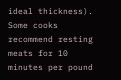ideal thickness). Some cooks recommend resting meats for 10 minutes per pound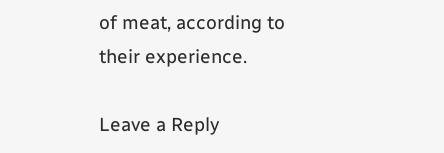of meat, according to their experience.

Leave a Reply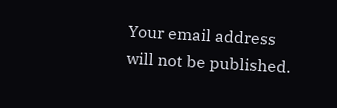Your email address will not be published.